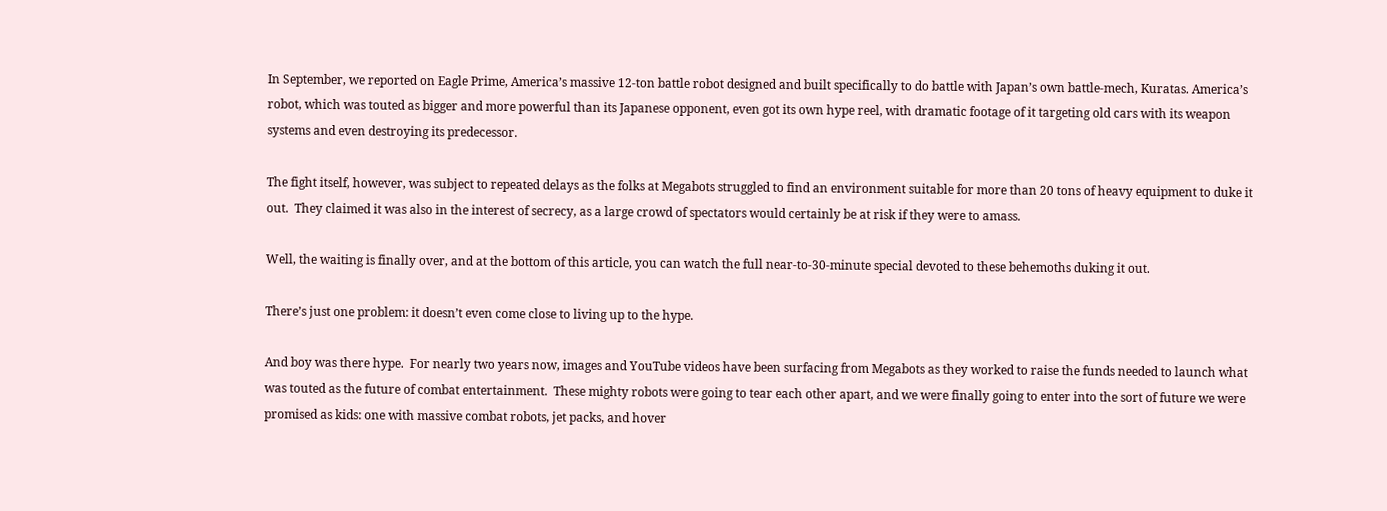In September, we reported on Eagle Prime, America’s massive 12-ton battle robot designed and built specifically to do battle with Japan’s own battle-mech, Kuratas. America’s robot, which was touted as bigger and more powerful than its Japanese opponent, even got its own hype reel, with dramatic footage of it targeting old cars with its weapon systems and even destroying its predecessor.

The fight itself, however, was subject to repeated delays as the folks at Megabots struggled to find an environment suitable for more than 20 tons of heavy equipment to duke it out.  They claimed it was also in the interest of secrecy, as a large crowd of spectators would certainly be at risk if they were to amass.

Well, the waiting is finally over, and at the bottom of this article, you can watch the full near-to-30-minute special devoted to these behemoths duking it out.

There’s just one problem: it doesn’t even come close to living up to the hype.

And boy was there hype.  For nearly two years now, images and YouTube videos have been surfacing from Megabots as they worked to raise the funds needed to launch what was touted as the future of combat entertainment.  These mighty robots were going to tear each other apart, and we were finally going to enter into the sort of future we were promised as kids: one with massive combat robots, jet packs, and hover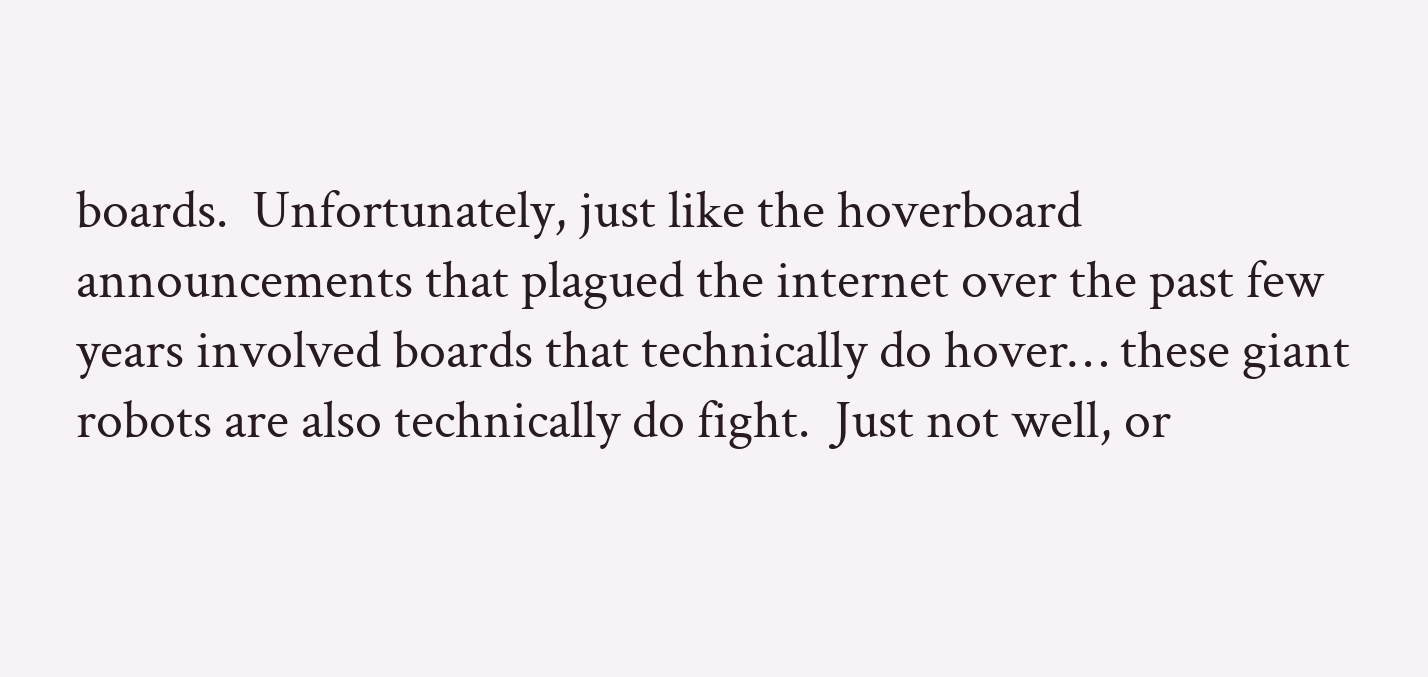boards.  Unfortunately, just like the hoverboard announcements that plagued the internet over the past few years involved boards that technically do hover… these giant robots are also technically do fight.  Just not well, or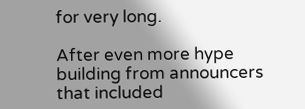for very long.

After even more hype building from announcers that included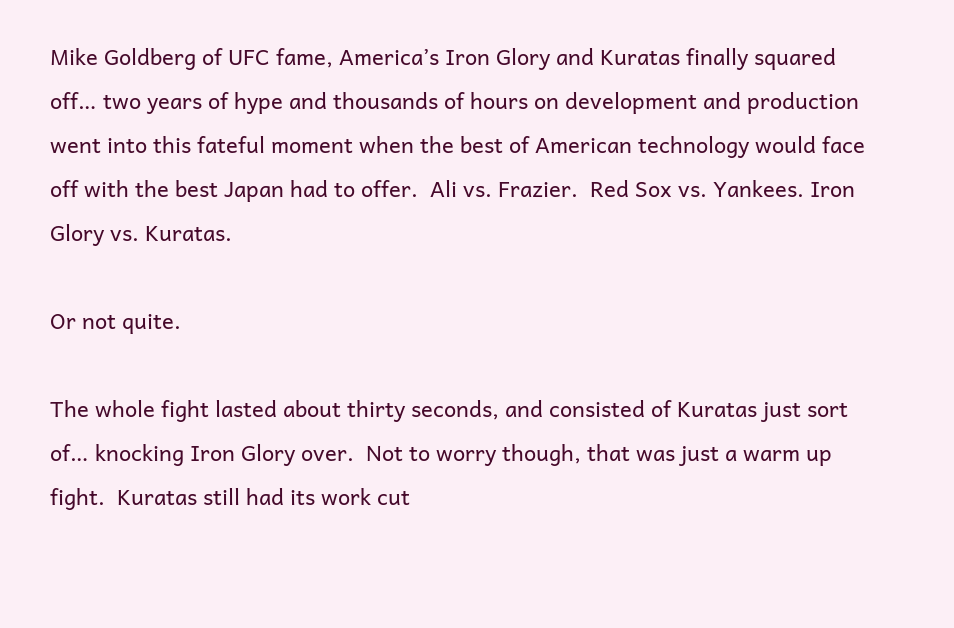Mike Goldberg of UFC fame, America’s Iron Glory and Kuratas finally squared off… two years of hype and thousands of hours on development and production went into this fateful moment when the best of American technology would face off with the best Japan had to offer.  Ali vs. Frazier.  Red Sox vs. Yankees. Iron Glory vs. Kuratas.

Or not quite.

The whole fight lasted about thirty seconds, and consisted of Kuratas just sort of… knocking Iron Glory over.  Not to worry though, that was just a warm up fight.  Kuratas still had its work cut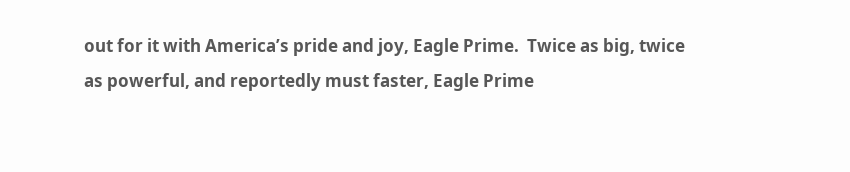out for it with America’s pride and joy, Eagle Prime.  Twice as big, twice as powerful, and reportedly must faster, Eagle Prime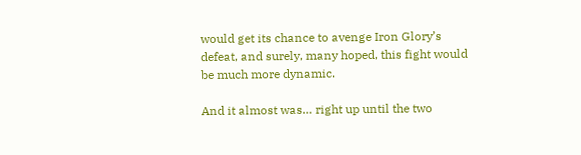would get its chance to avenge Iron Glory’s defeat, and surely, many hoped, this fight would be much more dynamic.

And it almost was… right up until the two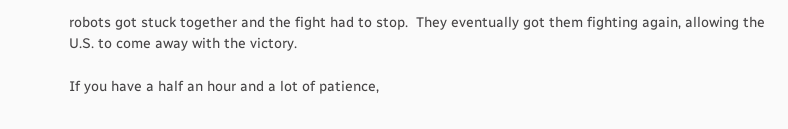robots got stuck together and the fight had to stop.  They eventually got them fighting again, allowing the U.S. to come away with the victory.

If you have a half an hour and a lot of patience,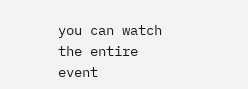you can watch the entire event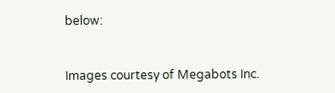below:


Images courtesy of Megabots Inc.